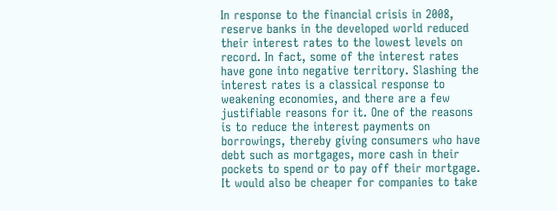In response to the financial crisis in 2008, reserve banks in the developed world reduced their interest rates to the lowest levels on record. In fact, some of the interest rates have gone into negative territory. Slashing the interest rates is a classical response to weakening economies, and there are a few justifiable reasons for it. One of the reasons is to reduce the interest payments on borrowings, thereby giving consumers who have debt such as mortgages, more cash in their pockets to spend or to pay off their mortgage. It would also be cheaper for companies to take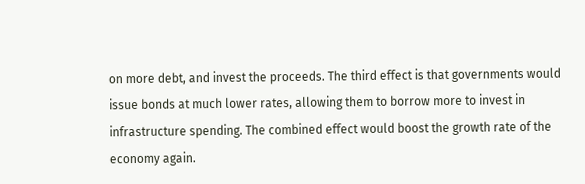on more debt, and invest the proceeds. The third effect is that governments would issue bonds at much lower rates, allowing them to borrow more to invest in infrastructure spending. The combined effect would boost the growth rate of the economy again.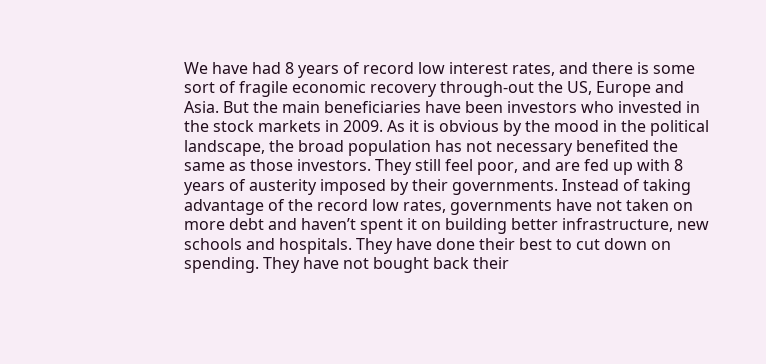We have had 8 years of record low interest rates, and there is some sort of fragile economic recovery through-out the US, Europe and Asia. But the main beneficiaries have been investors who invested in the stock markets in 2009. As it is obvious by the mood in the political landscape, the broad population has not necessary benefited the same as those investors. They still feel poor, and are fed up with 8 years of austerity imposed by their governments. Instead of taking advantage of the record low rates, governments have not taken on more debt and haven’t spent it on building better infrastructure, new schools and hospitals. They have done their best to cut down on spending. They have not bought back their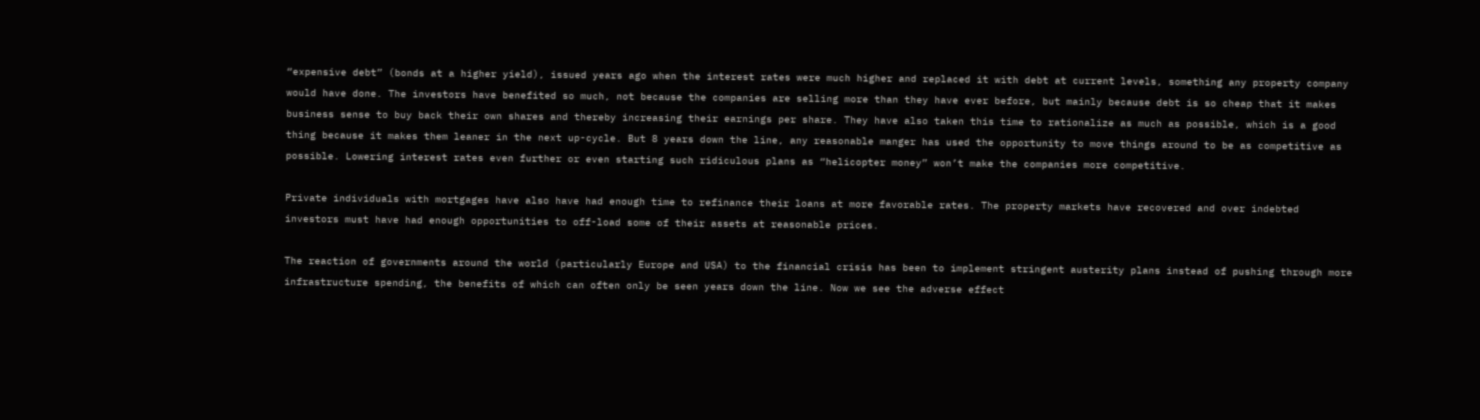“expensive debt” (bonds at a higher yield), issued years ago when the interest rates were much higher and replaced it with debt at current levels, something any property company would have done. The investors have benefited so much, not because the companies are selling more than they have ever before, but mainly because debt is so cheap that it makes business sense to buy back their own shares and thereby increasing their earnings per share. They have also taken this time to rationalize as much as possible, which is a good thing because it makes them leaner in the next up-cycle. But 8 years down the line, any reasonable manger has used the opportunity to move things around to be as competitive as possible. Lowering interest rates even further or even starting such ridiculous plans as “helicopter money” won’t make the companies more competitive.

Private individuals with mortgages have also have had enough time to refinance their loans at more favorable rates. The property markets have recovered and over indebted investors must have had enough opportunities to off-load some of their assets at reasonable prices.

The reaction of governments around the world (particularly Europe and USA) to the financial crisis has been to implement stringent austerity plans instead of pushing through more infrastructure spending, the benefits of which can often only be seen years down the line. Now we see the adverse effect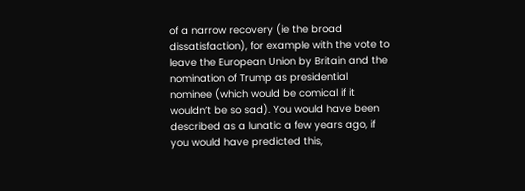of a narrow recovery (ie the broad dissatisfaction), for example with the vote to leave the European Union by Britain and the nomination of Trump as presidential nominee (which would be comical if it wouldn’t be so sad). You would have been described as a lunatic a few years ago, if you would have predicted this,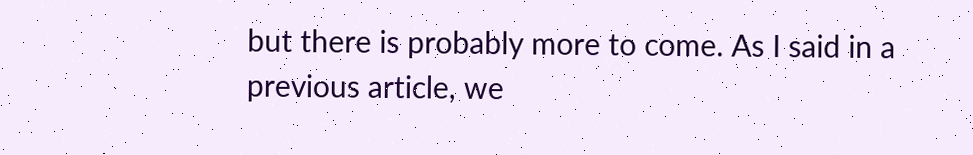but there is probably more to come. As I said in a previous article, we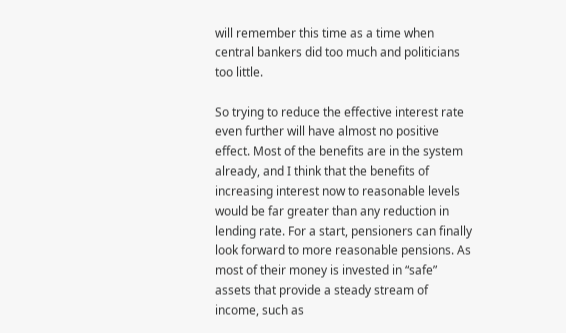will remember this time as a time when central bankers did too much and politicians too little.

So trying to reduce the effective interest rate even further will have almost no positive effect. Most of the benefits are in the system already, and I think that the benefits of increasing interest now to reasonable levels would be far greater than any reduction in lending rate. For a start, pensioners can finally look forward to more reasonable pensions. As most of their money is invested in “safe” assets that provide a steady stream of income, such as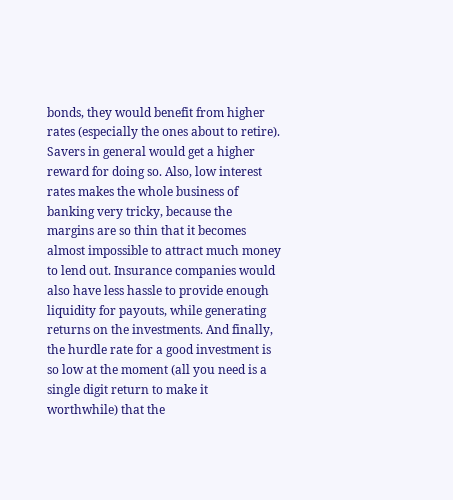bonds, they would benefit from higher rates (especially the ones about to retire). Savers in general would get a higher reward for doing so. Also, low interest rates makes the whole business of banking very tricky, because the margins are so thin that it becomes almost impossible to attract much money to lend out. Insurance companies would also have less hassle to provide enough liquidity for payouts, while generating returns on the investments. And finally, the hurdle rate for a good investment is so low at the moment (all you need is a single digit return to make it worthwhile) that the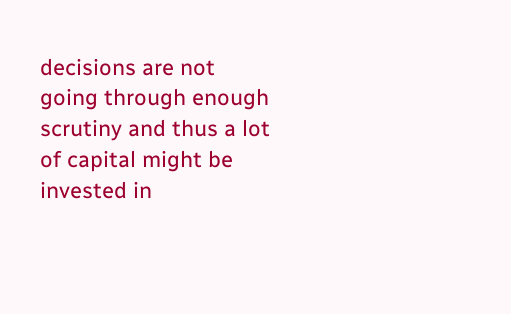decisions are not going through enough scrutiny and thus a lot of capital might be invested in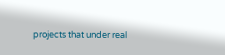projects that under real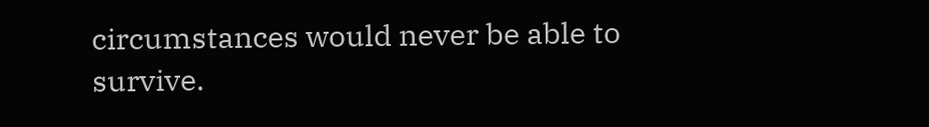circumstances would never be able to survive.